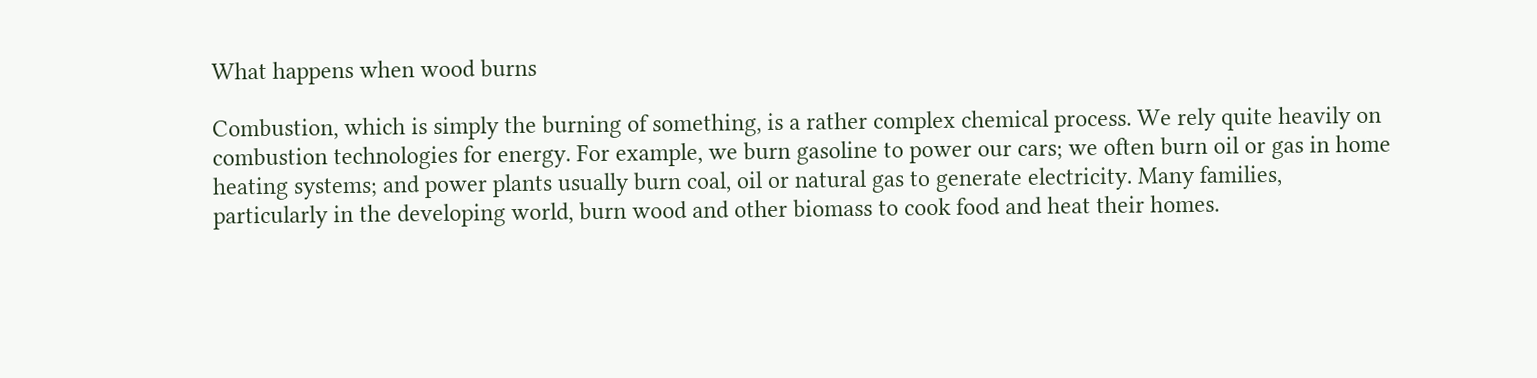What happens when wood burns

Combustion, which is simply the burning of something, is a rather complex chemical process. We rely quite heavily on combustion technologies for energy. For example, we burn gasoline to power our cars; we often burn oil or gas in home heating systems; and power plants usually burn coal, oil or natural gas to generate electricity. Many families, particularly in the developing world, burn wood and other biomass to cook food and heat their homes.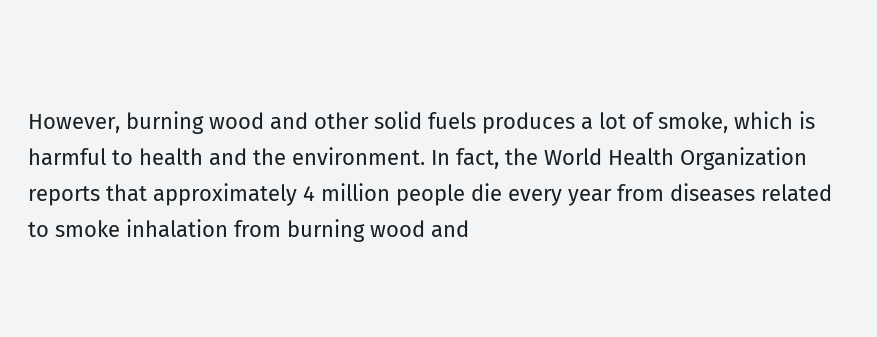However, burning wood and other solid fuels produces a lot of smoke, which is harmful to health and the environment. In fact, the World Health Organization reports that approximately 4 million people die every year from diseases related to smoke inhalation from burning wood and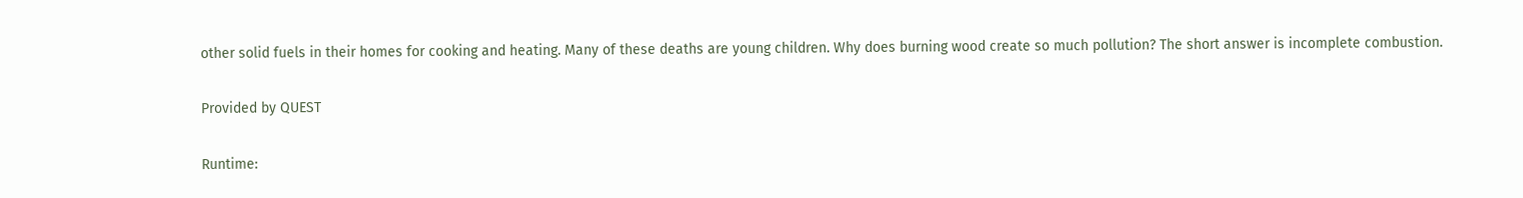other solid fuels in their homes for cooking and heating. Many of these deaths are young children. Why does burning wood create so much pollution? The short answer is incomplete combustion.

Provided by QUEST

Runtime: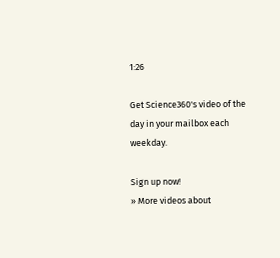1:26

Get Science360's video of the day in your mailbox each weekday.

Sign up now!
» More videos about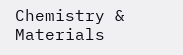Chemistry & Materials